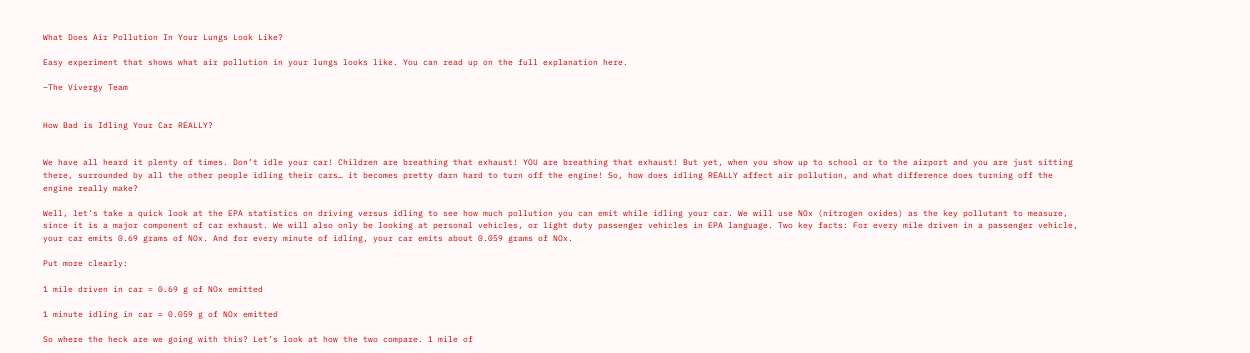What Does Air Pollution In Your Lungs Look Like?

Easy experiment that shows what air pollution in your lungs looks like. You can read up on the full explanation here.

–The Vivergy Team


How Bad is Idling Your Car REALLY?


We have all heard it plenty of times. Don’t idle your car! Children are breathing that exhaust! YOU are breathing that exhaust! But yet, when you show up to school or to the airport and you are just sitting there, surrounded by all the other people idling their cars… it becomes pretty darn hard to turn off the engine! So, how does idling REALLY affect air pollution, and what difference does turning off the engine really make?

Well, let’s take a quick look at the EPA statistics on driving versus idling to see how much pollution you can emit while idling your car. We will use NOx (nitrogen oxides) as the key pollutant to measure, since it is a major component of car exhaust. We will also only be looking at personal vehicles, or light duty passenger vehicles in EPA language. Two key facts: For every mile driven in a passenger vehicle, your car emits 0.69 grams of NOx. And for every minute of idling, your car emits about 0.059 grams of NOx.

Put more clearly:

1 mile driven in car = 0.69 g of NOx emitted

1 minute idling in car = 0.059 g of NOx emitted

So where the heck are we going with this? Let’s look at how the two compare. 1 mile of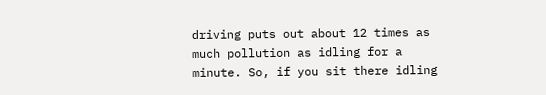driving puts out about 12 times as much pollution as idling for a minute. So, if you sit there idling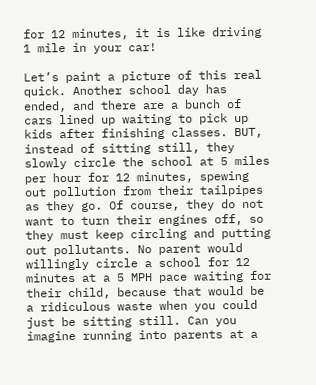for 12 minutes, it is like driving 1 mile in your car!

Let’s paint a picture of this real quick. Another school day has ended, and there are a bunch of cars lined up waiting to pick up kids after finishing classes. BUT, instead of sitting still, they slowly circle the school at 5 miles per hour for 12 minutes, spewing out pollution from their tailpipes as they go. Of course, they do not want to turn their engines off, so they must keep circling and putting out pollutants. No parent would willingly circle a school for 12 minutes at a 5 MPH pace waiting for their child, because that would be a ridiculous waste when you could just be sitting still. Can you imagine running into parents at a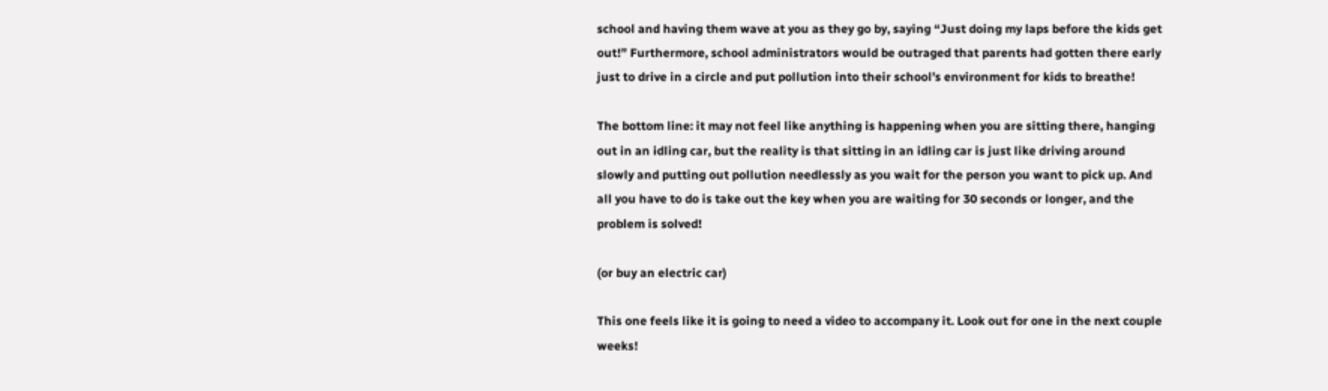school and having them wave at you as they go by, saying “Just doing my laps before the kids get out!” Furthermore, school administrators would be outraged that parents had gotten there early just to drive in a circle and put pollution into their school’s environment for kids to breathe!

The bottom line: it may not feel like anything is happening when you are sitting there, hanging out in an idling car, but the reality is that sitting in an idling car is just like driving around slowly and putting out pollution needlessly as you wait for the person you want to pick up. And all you have to do is take out the key when you are waiting for 30 seconds or longer, and the problem is solved!

(or buy an electric car)

This one feels like it is going to need a video to accompany it. Look out for one in the next couple weeks!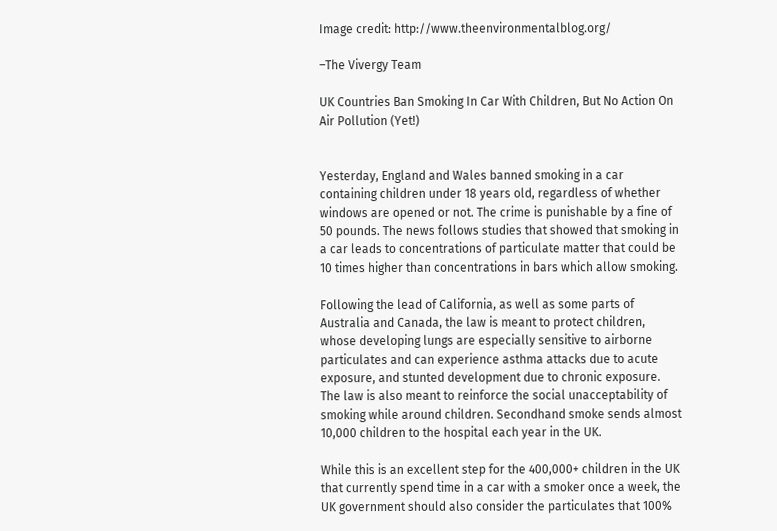Image credit: http://www.theenvironmentalblog.org/

–The Vivergy Team

UK Countries Ban Smoking In Car With Children, But No Action On Air Pollution (Yet!)


Yesterday, England and Wales banned smoking in a car containing children under 18 years old, regardless of whether windows are opened or not. The crime is punishable by a fine of 50 pounds. The news follows studies that showed that smoking in a car leads to concentrations of particulate matter that could be 10 times higher than concentrations in bars which allow smoking.

Following the lead of California, as well as some parts of Australia and Canada, the law is meant to protect children, whose developing lungs are especially sensitive to airborne particulates and can experience asthma attacks due to acute exposure, and stunted development due to chronic exposure. The law is also meant to reinforce the social unacceptability of smoking while around children. Secondhand smoke sends almost 10,000 children to the hospital each year in the UK.

While this is an excellent step for the 400,000+ children in the UK that currently spend time in a car with a smoker once a week, the UK government should also consider the particulates that 100%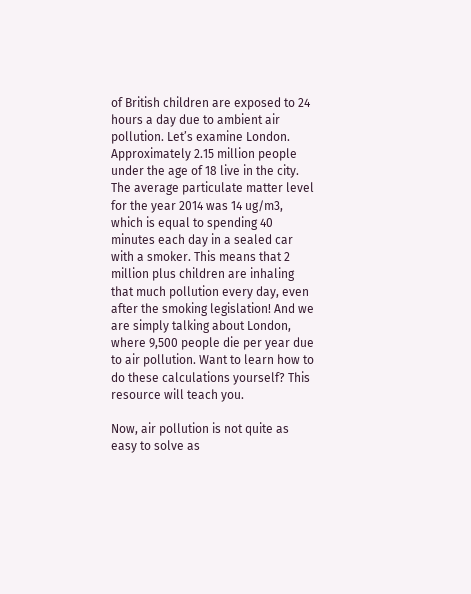of British children are exposed to 24 hours a day due to ambient air pollution. Let’s examine London. Approximately 2.15 million people under the age of 18 live in the city. The average particulate matter level for the year 2014 was 14 ug/m3, which is equal to spending 40 minutes each day in a sealed car with a smoker. This means that 2 million plus children are inhaling that much pollution every day, even after the smoking legislation! And we are simply talking about London, where 9,500 people die per year due to air pollution. Want to learn how to do these calculations yourself? This resource will teach you.

Now, air pollution is not quite as easy to solve as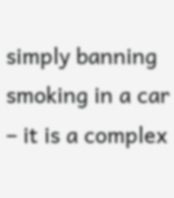simply banning smoking in a car – it is a complex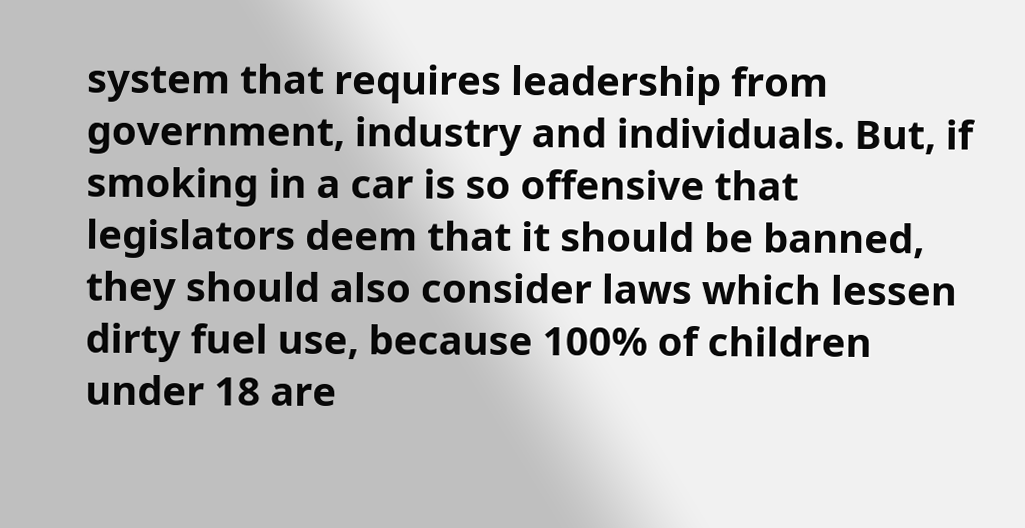system that requires leadership from government, industry and individuals. But, if smoking in a car is so offensive that legislators deem that it should be banned, they should also consider laws which lessen dirty fuel use, because 100% of children under 18 are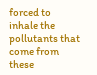forced to inhale the pollutants that come from these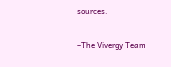sources.

–The Vivergy Team